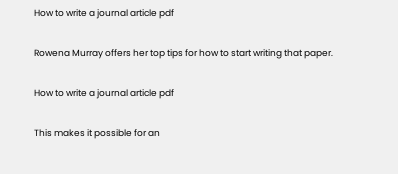How to write a journal article pdf

Rowena Murray offers her top tips for how to start writing that paper.

How to write a journal article pdf

This makes it possible for an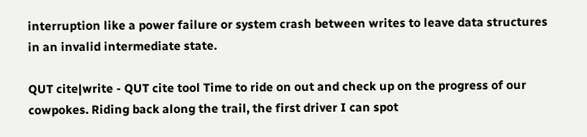interruption like a power failure or system crash between writes to leave data structures in an invalid intermediate state.

QUT cite|write - QUT cite tool Time to ride on out and check up on the progress of our cowpokes. Riding back along the trail, the first driver I can spot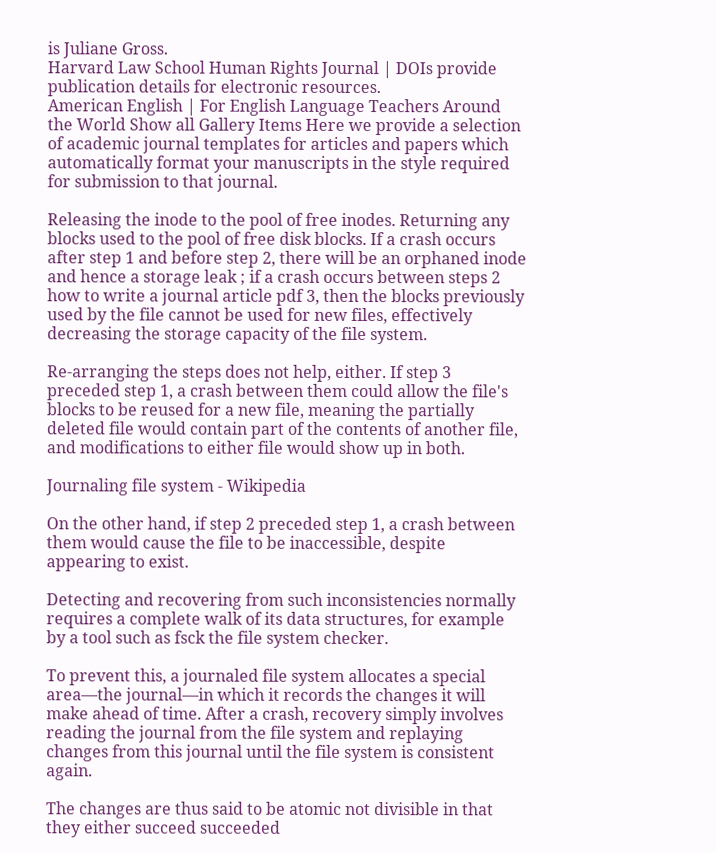is Juliane Gross.
Harvard Law School Human Rights Journal | DOIs provide publication details for electronic resources.
American English | For English Language Teachers Around the World Show all Gallery Items Here we provide a selection of academic journal templates for articles and papers which automatically format your manuscripts in the style required for submission to that journal.

Releasing the inode to the pool of free inodes. Returning any blocks used to the pool of free disk blocks. If a crash occurs after step 1 and before step 2, there will be an orphaned inode and hence a storage leak ; if a crash occurs between steps 2 how to write a journal article pdf 3, then the blocks previously used by the file cannot be used for new files, effectively decreasing the storage capacity of the file system.

Re-arranging the steps does not help, either. If step 3 preceded step 1, a crash between them could allow the file's blocks to be reused for a new file, meaning the partially deleted file would contain part of the contents of another file, and modifications to either file would show up in both.

Journaling file system - Wikipedia

On the other hand, if step 2 preceded step 1, a crash between them would cause the file to be inaccessible, despite appearing to exist.

Detecting and recovering from such inconsistencies normally requires a complete walk of its data structures, for example by a tool such as fsck the file system checker.

To prevent this, a journaled file system allocates a special area—the journal—in which it records the changes it will make ahead of time. After a crash, recovery simply involves reading the journal from the file system and replaying changes from this journal until the file system is consistent again.

The changes are thus said to be atomic not divisible in that they either succeed succeeded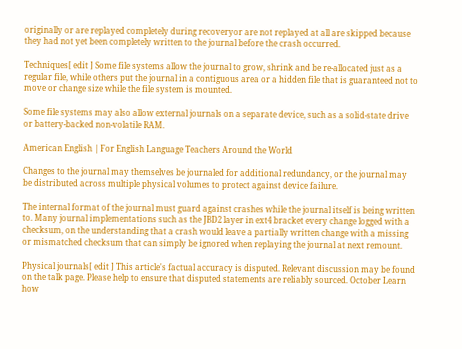originally or are replayed completely during recoveryor are not replayed at all are skipped because they had not yet been completely written to the journal before the crash occurred.

Techniques[ edit ] Some file systems allow the journal to grow, shrink and be re-allocated just as a regular file, while others put the journal in a contiguous area or a hidden file that is guaranteed not to move or change size while the file system is mounted.

Some file systems may also allow external journals on a separate device, such as a solid-state drive or battery-backed non-volatile RAM.

American English | For English Language Teachers Around the World

Changes to the journal may themselves be journaled for additional redundancy, or the journal may be distributed across multiple physical volumes to protect against device failure.

The internal format of the journal must guard against crashes while the journal itself is being written to. Many journal implementations such as the JBD2 layer in ext4 bracket every change logged with a checksum, on the understanding that a crash would leave a partially written change with a missing or mismatched checksum that can simply be ignored when replaying the journal at next remount.

Physical journals[ edit ] This article's factual accuracy is disputed. Relevant discussion may be found on the talk page. Please help to ensure that disputed statements are reliably sourced. October Learn how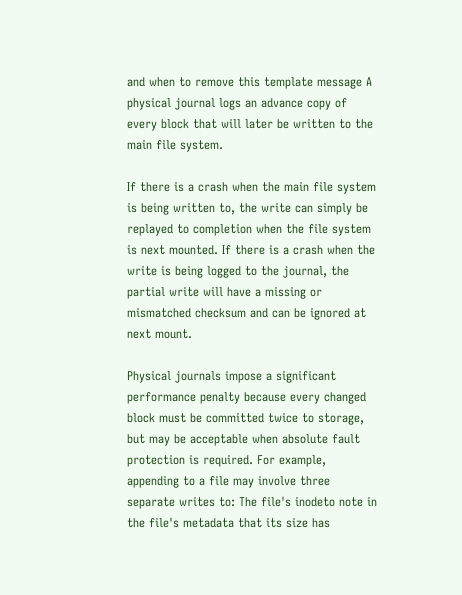and when to remove this template message A physical journal logs an advance copy of every block that will later be written to the main file system.

If there is a crash when the main file system is being written to, the write can simply be replayed to completion when the file system is next mounted. If there is a crash when the write is being logged to the journal, the partial write will have a missing or mismatched checksum and can be ignored at next mount.

Physical journals impose a significant performance penalty because every changed block must be committed twice to storage, but may be acceptable when absolute fault protection is required. For example, appending to a file may involve three separate writes to: The file's inodeto note in the file's metadata that its size has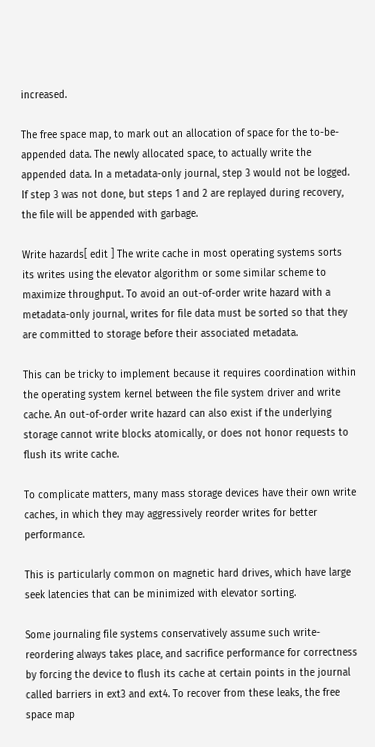increased.

The free space map, to mark out an allocation of space for the to-be-appended data. The newly allocated space, to actually write the appended data. In a metadata-only journal, step 3 would not be logged. If step 3 was not done, but steps 1 and 2 are replayed during recovery, the file will be appended with garbage.

Write hazards[ edit ] The write cache in most operating systems sorts its writes using the elevator algorithm or some similar scheme to maximize throughput. To avoid an out-of-order write hazard with a metadata-only journal, writes for file data must be sorted so that they are committed to storage before their associated metadata.

This can be tricky to implement because it requires coordination within the operating system kernel between the file system driver and write cache. An out-of-order write hazard can also exist if the underlying storage cannot write blocks atomically, or does not honor requests to flush its write cache.

To complicate matters, many mass storage devices have their own write caches, in which they may aggressively reorder writes for better performance.

This is particularly common on magnetic hard drives, which have large seek latencies that can be minimized with elevator sorting.

Some journaling file systems conservatively assume such write-reordering always takes place, and sacrifice performance for correctness by forcing the device to flush its cache at certain points in the journal called barriers in ext3 and ext4. To recover from these leaks, the free space map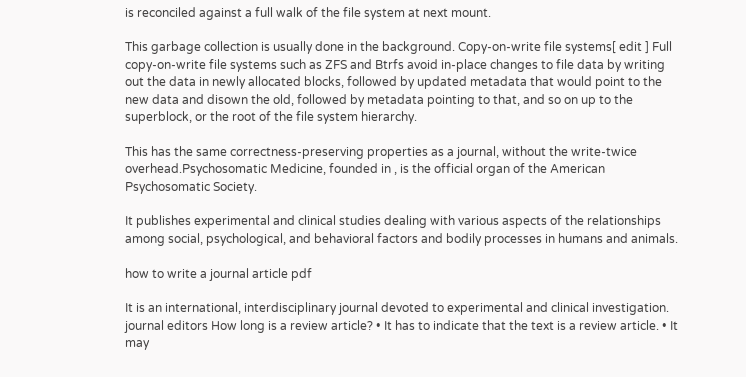is reconciled against a full walk of the file system at next mount.

This garbage collection is usually done in the background. Copy-on-write file systems[ edit ] Full copy-on-write file systems such as ZFS and Btrfs avoid in-place changes to file data by writing out the data in newly allocated blocks, followed by updated metadata that would point to the new data and disown the old, followed by metadata pointing to that, and so on up to the superblock, or the root of the file system hierarchy.

This has the same correctness-preserving properties as a journal, without the write-twice overhead.Psychosomatic Medicine, founded in , is the official organ of the American Psychosomatic Society.

It publishes experimental and clinical studies dealing with various aspects of the relationships among social, psychological, and behavioral factors and bodily processes in humans and animals.

how to write a journal article pdf

It is an international, interdisciplinary journal devoted to experimental and clinical investigation. journal editors How long is a review article? • It has to indicate that the text is a review article. • It may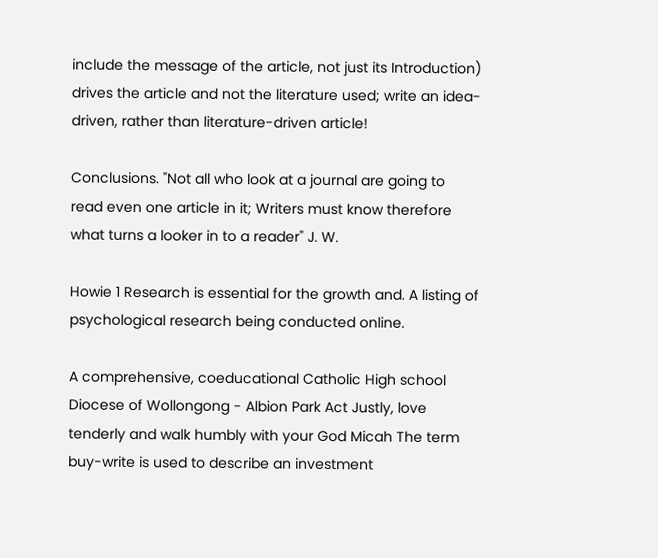include the message of the article, not just its Introduction) drives the article and not the literature used; write an idea-driven, rather than literature-driven article!

Conclusions. "Not all who look at a journal are going to read even one article in it; Writers must know therefore what turns a looker in to a reader" J. W.

Howie 1 Research is essential for the growth and. A listing of psychological research being conducted online.

A comprehensive, coeducational Catholic High school Diocese of Wollongong - Albion Park Act Justly, love tenderly and walk humbly with your God Micah The term buy-write is used to describe an investment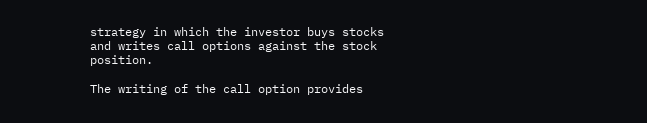strategy in which the investor buys stocks and writes call options against the stock position.

The writing of the call option provides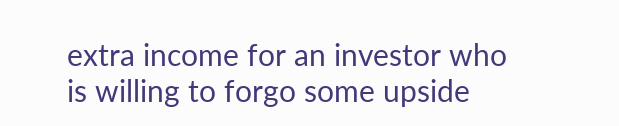extra income for an investor who is willing to forgo some upside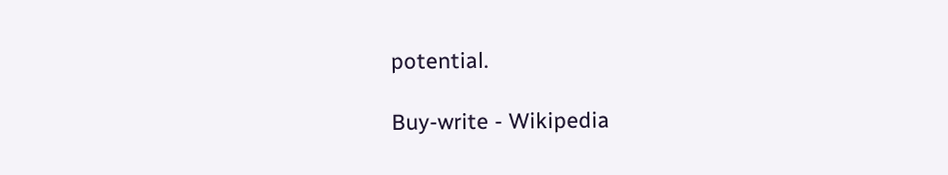potential.

Buy-write - Wikipedia